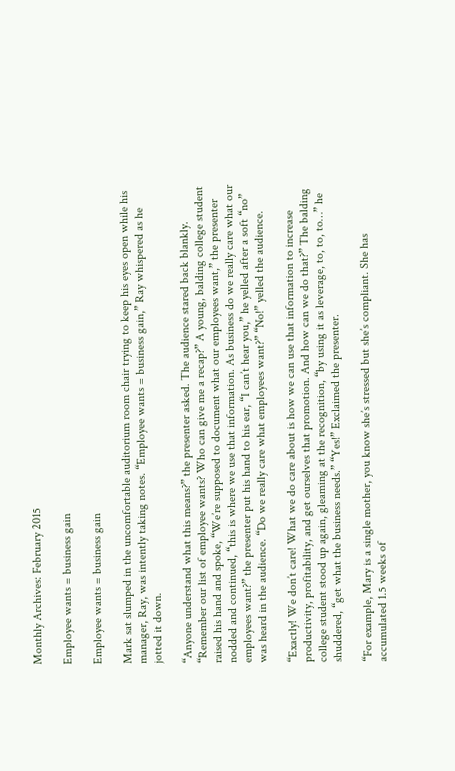Monthly Archives: February 2015

Employee wants = business gain

Employee wants = business gain

Mark sat slumped in the uncomfortable auditorium room chair trying to keep his eyes open while his manager, Ray, was intently taking notes. “Employee wants = business gain,” Ray whispered as he jotted it down.

“Anyone understand what this means?” the presenter asked. The audience stared back blankly. “Remember our list of employee wants? Who can give me a recap?” A young, balding college student raised his hand and spoke, “We’re supposed to document what our employees want,” the presenter nodded and continued, “this is where we use that information. As business do we really care what our employees want?” the presenter put his hand to his ear, “I can’t hear you,” he yelled after a soft “no” was heard in the audience. “Do we really care what employees want?” “No!” yelled the audience.

“Exactly! We don’t care! What we do care about is how we can use that information to increase productivity, profitability, and get ourselves that promotion. And how can we do that?” The balding college student stood up again, gleaming at the recognition, “by using it as leverage, to, to, to…” he shuddered, “get what the business needs.” “Yes!” Exclaimed the presenter.

“For example, Mary is a single mother, you know she’s stressed but she’s compliant. She has accumulated 1.5 weeks of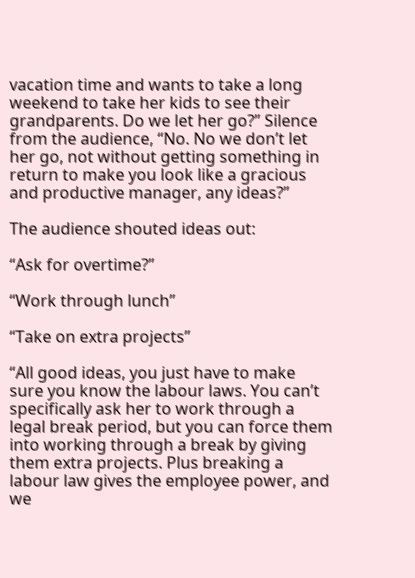vacation time and wants to take a long weekend to take her kids to see their grandparents. Do we let her go?” Silence from the audience, “No. No we don’t let her go, not without getting something in return to make you look like a gracious and productive manager, any ideas?”

The audience shouted ideas out:

“Ask for overtime?”

“Work through lunch”

“Take on extra projects”

“All good ideas, you just have to make sure you know the labour laws. You can’t specifically ask her to work through a legal break period, but you can force them into working through a break by giving them extra projects. Plus breaking a labour law gives the employee power, and we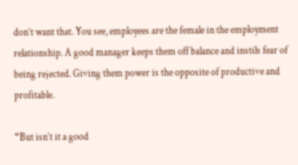don’t want that. You see, employees are the female in the employment relationship. A good manager keeps them off balance and instils fear of being rejected. Giving them power is the opposite of productive and profitable.

“But isn’t it a good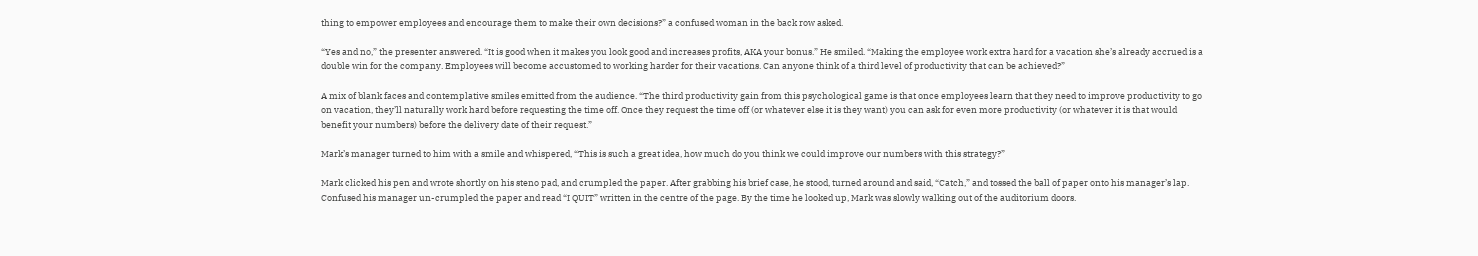thing to empower employees and encourage them to make their own decisions?” a confused woman in the back row asked.

“Yes and no,” the presenter answered. “It is good when it makes you look good and increases profits, AKA your bonus.” He smiled. “Making the employee work extra hard for a vacation she’s already accrued is a double win for the company. Employees will become accustomed to working harder for their vacations. Can anyone think of a third level of productivity that can be achieved?”

A mix of blank faces and contemplative smiles emitted from the audience. “The third productivity gain from this psychological game is that once employees learn that they need to improve productivity to go on vacation, they’ll naturally work hard before requesting the time off. Once they request the time off (or whatever else it is they want) you can ask for even more productivity (or whatever it is that would benefit your numbers) before the delivery date of their request.”

Mark’s manager turned to him with a smile and whispered, “This is such a great idea, how much do you think we could improve our numbers with this strategy?”

Mark clicked his pen and wrote shortly on his steno pad, and crumpled the paper. After grabbing his brief case, he stood, turned around and said, “Catch,” and tossed the ball of paper onto his manager’s lap. Confused his manager un-crumpled the paper and read “I QUIT” written in the centre of the page. By the time he looked up, Mark was slowly walking out of the auditorium doors.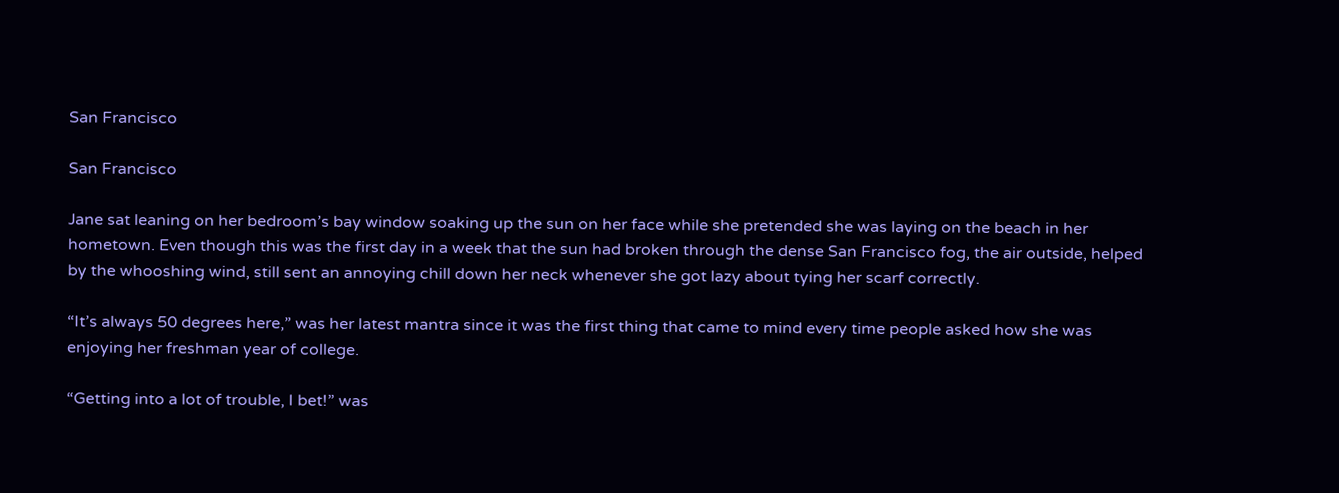San Francisco

San Francisco

Jane sat leaning on her bedroom’s bay window soaking up the sun on her face while she pretended she was laying on the beach in her hometown. Even though this was the first day in a week that the sun had broken through the dense San Francisco fog, the air outside, helped by the whooshing wind, still sent an annoying chill down her neck whenever she got lazy about tying her scarf correctly.

“It’s always 50 degrees here,” was her latest mantra since it was the first thing that came to mind every time people asked how she was enjoying her freshman year of college.

“Getting into a lot of trouble, I bet!” was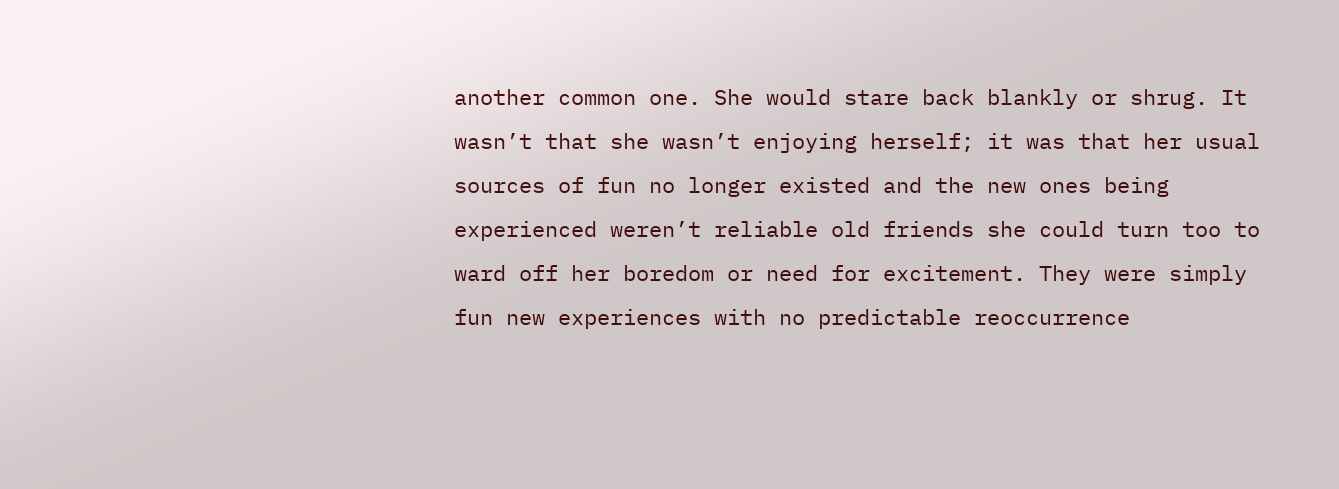another common one. She would stare back blankly or shrug. It wasn’t that she wasn’t enjoying herself; it was that her usual sources of fun no longer existed and the new ones being experienced weren’t reliable old friends she could turn too to ward off her boredom or need for excitement. They were simply fun new experiences with no predictable reoccurrence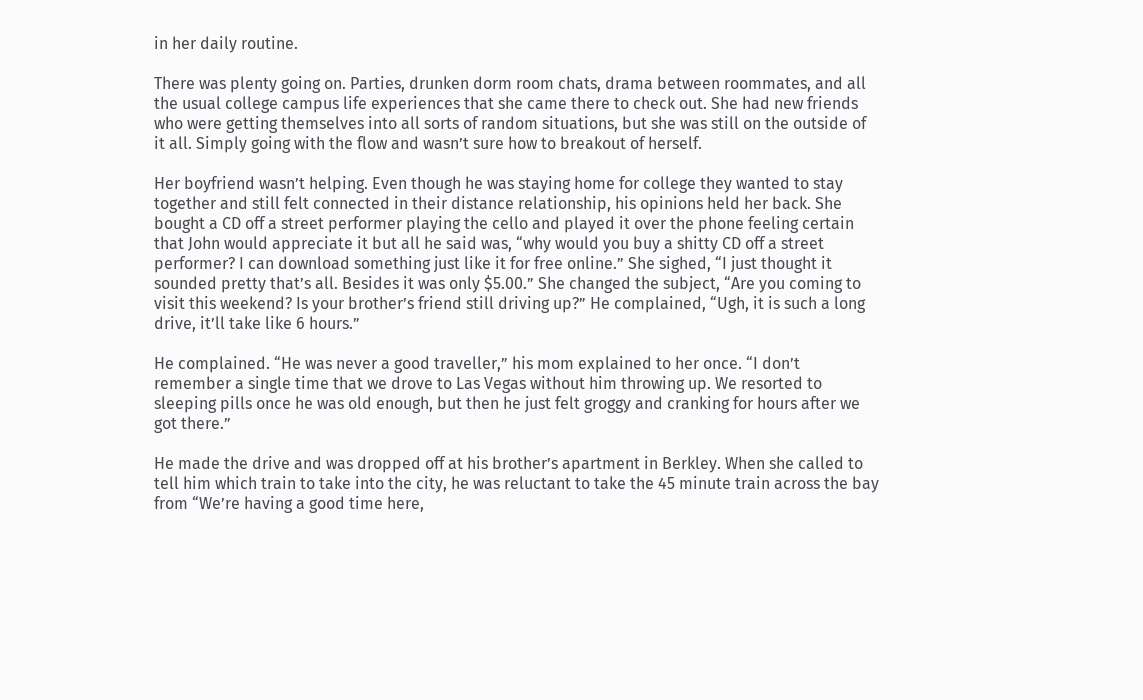in her daily routine.

There was plenty going on. Parties, drunken dorm room chats, drama between roommates, and all the usual college campus life experiences that she came there to check out. She had new friends who were getting themselves into all sorts of random situations, but she was still on the outside of it all. Simply going with the flow and wasn’t sure how to breakout of herself.

Her boyfriend wasn’t helping. Even though he was staying home for college they wanted to stay together and still felt connected in their distance relationship, his opinions held her back. She bought a CD off a street performer playing the cello and played it over the phone feeling certain that John would appreciate it but all he said was, “why would you buy a shitty CD off a street performer? I can download something just like it for free online.” She sighed, “I just thought it sounded pretty that’s all. Besides it was only $5.00.” She changed the subject, “Are you coming to visit this weekend? Is your brother’s friend still driving up?” He complained, “Ugh, it is such a long drive, it’ll take like 6 hours.”

He complained. “He was never a good traveller,” his mom explained to her once. “I don’t remember a single time that we drove to Las Vegas without him throwing up. We resorted to sleeping pills once he was old enough, but then he just felt groggy and cranking for hours after we got there.”

He made the drive and was dropped off at his brother’s apartment in Berkley. When she called to tell him which train to take into the city, he was reluctant to take the 45 minute train across the bay from “We’re having a good time here,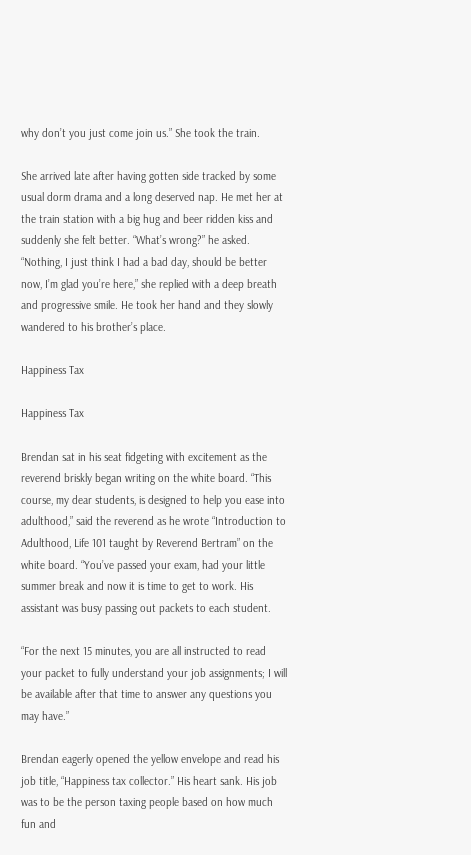why don’t you just come join us.” She took the train.

She arrived late after having gotten side tracked by some usual dorm drama and a long deserved nap. He met her at the train station with a big hug and beer ridden kiss and suddenly she felt better. “What’s wrong?” he asked. “Nothing, I just think I had a bad day, should be better now, I’m glad you’re here,” she replied with a deep breath and progressive smile. He took her hand and they slowly wandered to his brother’s place.

Happiness Tax

Happiness Tax

Brendan sat in his seat fidgeting with excitement as the reverend briskly began writing on the white board. “This course, my dear students, is designed to help you ease into adulthood,” said the reverend as he wrote “Introduction to Adulthood, Life 101 taught by Reverend Bertram” on the white board. “You’ve passed your exam, had your little summer break and now it is time to get to work. His assistant was busy passing out packets to each student.

“For the next 15 minutes, you are all instructed to read your packet to fully understand your job assignments; I will be available after that time to answer any questions you may have.”

Brendan eagerly opened the yellow envelope and read his job title, “Happiness tax collector.” His heart sank. His job was to be the person taxing people based on how much fun and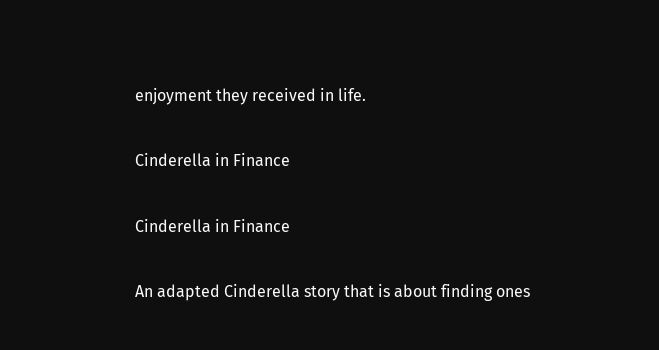enjoyment they received in life.

Cinderella in Finance

Cinderella in Finance

An adapted Cinderella story that is about finding ones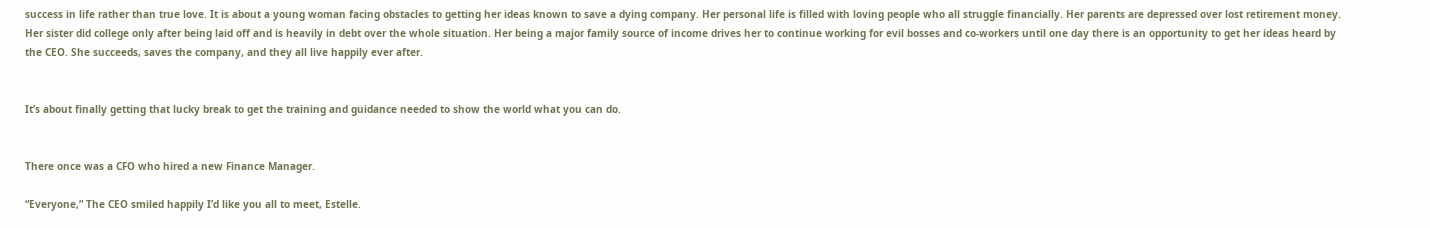success in life rather than true love. It is about a young woman facing obstacles to getting her ideas known to save a dying company. Her personal life is filled with loving people who all struggle financially. Her parents are depressed over lost retirement money. Her sister did college only after being laid off and is heavily in debt over the whole situation. Her being a major family source of income drives her to continue working for evil bosses and co-workers until one day there is an opportunity to get her ideas heard by the CEO. She succeeds, saves the company, and they all live happily ever after.


It’s about finally getting that lucky break to get the training and guidance needed to show the world what you can do.


There once was a CFO who hired a new Finance Manager.

“Everyone,” The CEO smiled happily I’d like you all to meet, Estelle.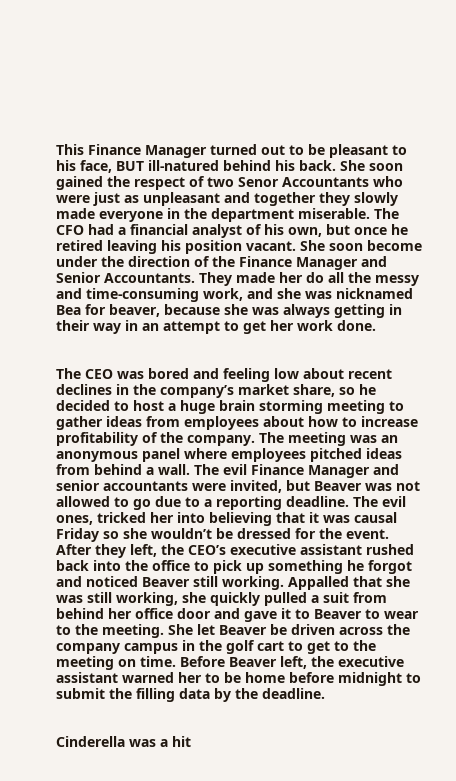This Finance Manager turned out to be pleasant to his face, BUT ill-natured behind his back. She soon gained the respect of two Senor Accountants who were just as unpleasant and together they slowly made everyone in the department miserable. The CFO had a financial analyst of his own, but once he retired leaving his position vacant. She soon become under the direction of the Finance Manager and Senior Accountants. They made her do all the messy and time-consuming work, and she was nicknamed Bea for beaver, because she was always getting in their way in an attempt to get her work done.


The CEO was bored and feeling low about recent declines in the company’s market share, so he decided to host a huge brain storming meeting to gather ideas from employees about how to increase profitability of the company. The meeting was an anonymous panel where employees pitched ideas from behind a wall. The evil Finance Manager and senior accountants were invited, but Beaver was not allowed to go due to a reporting deadline. The evil ones, tricked her into believing that it was causal Friday so she wouldn’t be dressed for the event. After they left, the CEO’s executive assistant rushed back into the office to pick up something he forgot and noticed Beaver still working. Appalled that she was still working, she quickly pulled a suit from behind her office door and gave it to Beaver to wear to the meeting. She let Beaver be driven across the company campus in the golf cart to get to the meeting on time. Before Beaver left, the executive assistant warned her to be home before midnight to submit the filling data by the deadline.


Cinderella was a hit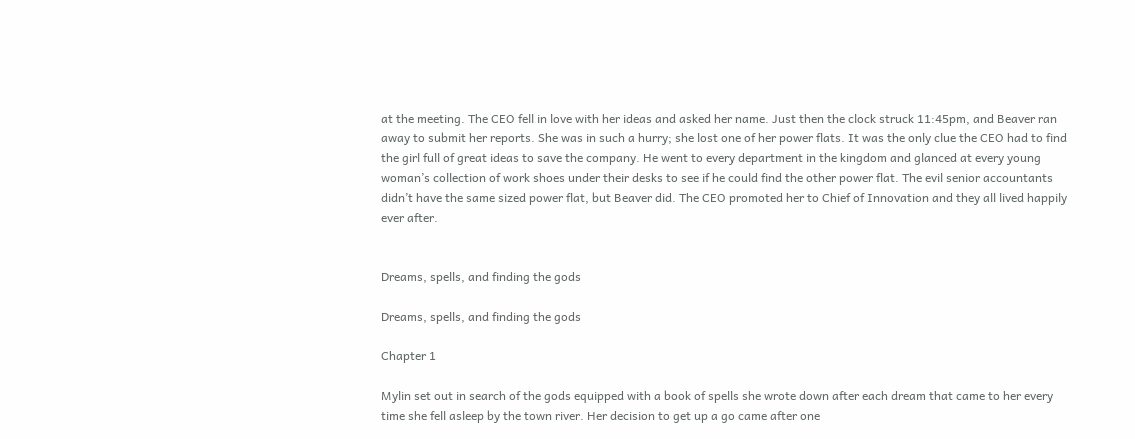at the meeting. The CEO fell in love with her ideas and asked her name. Just then the clock struck 11:45pm, and Beaver ran away to submit her reports. She was in such a hurry; she lost one of her power flats. It was the only clue the CEO had to find the girl full of great ideas to save the company. He went to every department in the kingdom and glanced at every young woman’s collection of work shoes under their desks to see if he could find the other power flat. The evil senior accountants didn’t have the same sized power flat, but Beaver did. The CEO promoted her to Chief of Innovation and they all lived happily ever after.


Dreams, spells, and finding the gods

Dreams, spells, and finding the gods

Chapter 1

Mylin set out in search of the gods equipped with a book of spells she wrote down after each dream that came to her every time she fell asleep by the town river. Her decision to get up a go came after one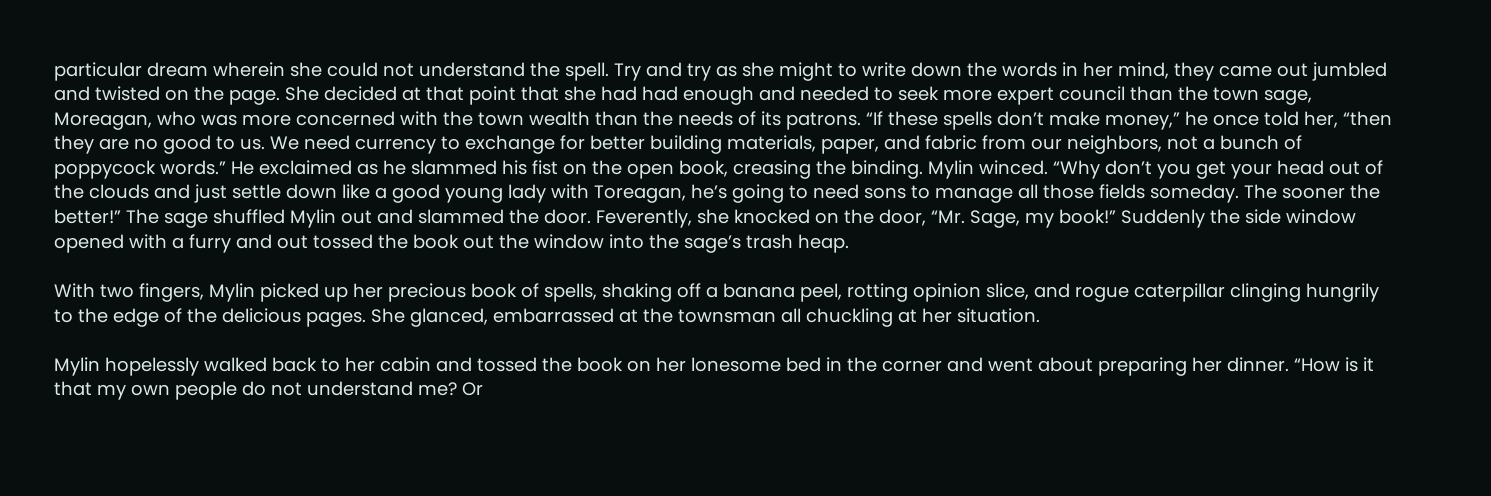particular dream wherein she could not understand the spell. Try and try as she might to write down the words in her mind, they came out jumbled and twisted on the page. She decided at that point that she had had enough and needed to seek more expert council than the town sage, Moreagan, who was more concerned with the town wealth than the needs of its patrons. “If these spells don’t make money,” he once told her, “then they are no good to us. We need currency to exchange for better building materials, paper, and fabric from our neighbors, not a bunch of poppycock words.” He exclaimed as he slammed his fist on the open book, creasing the binding. Mylin winced. “Why don’t you get your head out of the clouds and just settle down like a good young lady with Toreagan, he’s going to need sons to manage all those fields someday. The sooner the better!” The sage shuffled Mylin out and slammed the door. Feverently, she knocked on the door, “Mr. Sage, my book!” Suddenly the side window opened with a furry and out tossed the book out the window into the sage’s trash heap.

With two fingers, Mylin picked up her precious book of spells, shaking off a banana peel, rotting opinion slice, and rogue caterpillar clinging hungrily to the edge of the delicious pages. She glanced, embarrassed at the townsman all chuckling at her situation.

Mylin hopelessly walked back to her cabin and tossed the book on her lonesome bed in the corner and went about preparing her dinner. “How is it that my own people do not understand me? Or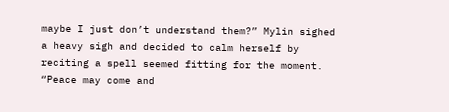maybe I just don’t understand them?” Mylin sighed a heavy sigh and decided to calm herself by reciting a spell seemed fitting for the moment. “Peace may come and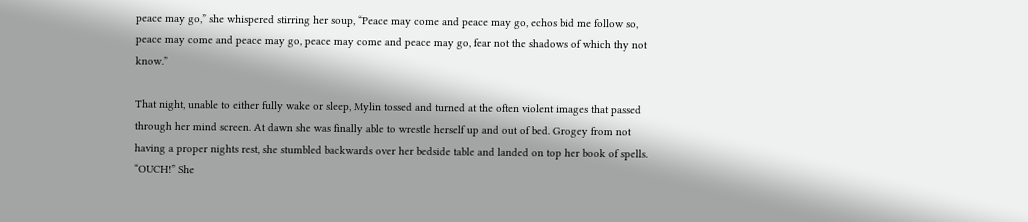peace may go,” she whispered stirring her soup, “Peace may come and peace may go, echos bid me follow so, peace may come and peace may go, peace may come and peace may go, fear not the shadows of which thy not know.”

That night, unable to either fully wake or sleep, Mylin tossed and turned at the often violent images that passed through her mind screen. At dawn she was finally able to wrestle herself up and out of bed. Grogey from not having a proper nights rest, she stumbled backwards over her bedside table and landed on top her book of spells. “OUCH!” She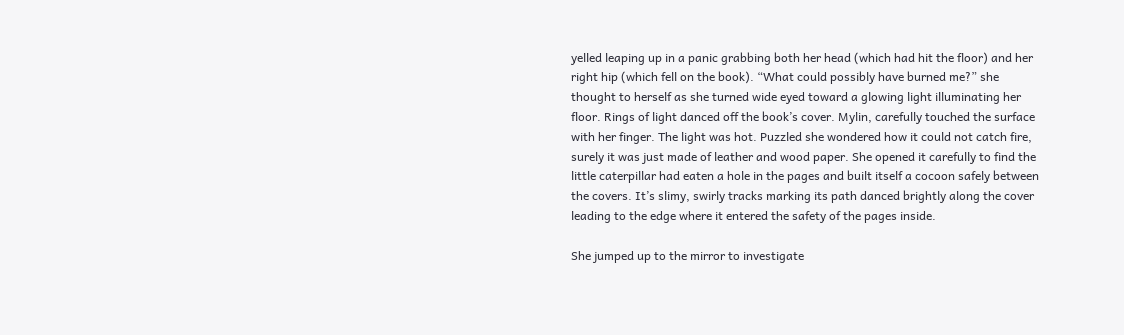yelled leaping up in a panic grabbing both her head (which had hit the floor) and her right hip (which fell on the book). “What could possibly have burned me?” she thought to herself as she turned wide eyed toward a glowing light illuminating her floor. Rings of light danced off the book’s cover. Mylin, carefully touched the surface with her finger. The light was hot. Puzzled she wondered how it could not catch fire, surely it was just made of leather and wood paper. She opened it carefully to find the little caterpillar had eaten a hole in the pages and built itself a cocoon safely between the covers. It’s slimy, swirly tracks marking its path danced brightly along the cover leading to the edge where it entered the safety of the pages inside.

She jumped up to the mirror to investigate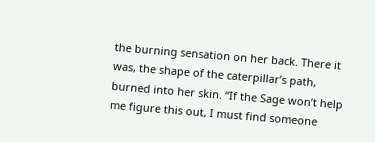the burning sensation on her back. There it was, the shape of the caterpillar’s path, burned into her skin. “If the Sage won’t help me figure this out, I must find someone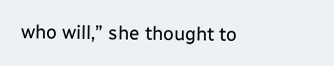who will,” she thought to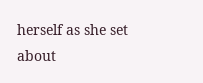herself as she set about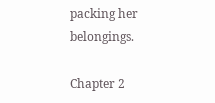packing her belongings.

Chapter 2